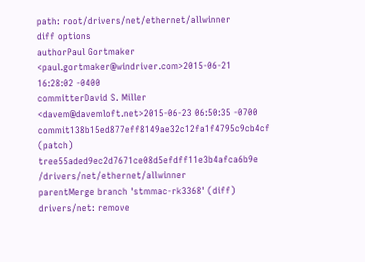path: root/drivers/net/ethernet/allwinner
diff options
authorPaul Gortmaker <paul.gortmaker@windriver.com>2015-06-21 16:28:02 -0400
committerDavid S. Miller <davem@davemloft.net>2015-06-23 06:50:35 -0700
commit138b15ed877eff8149ae32c12fa1f4795c9cb4cf (patch)
tree55aded9ec2d7671ce08d5efdff11e3b4afca6b9e /drivers/net/ethernet/allwinner
parentMerge branch 'stmmac-rk3368' (diff)
drivers/net: remove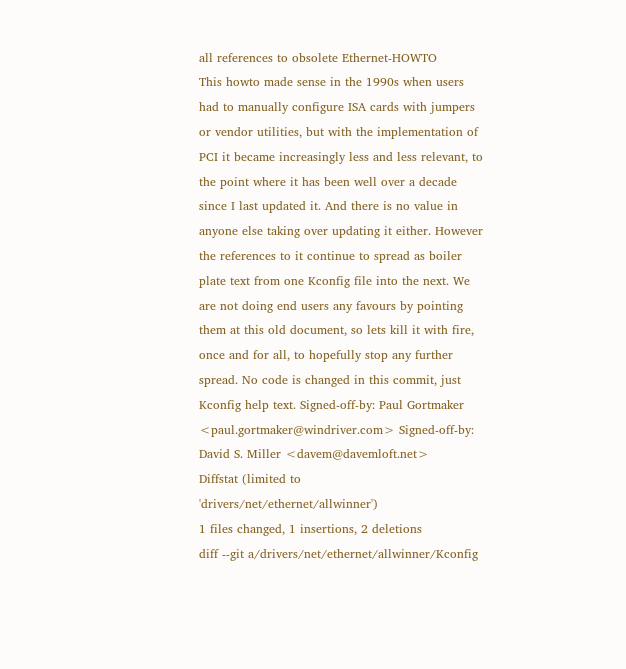all references to obsolete Ethernet-HOWTO
This howto made sense in the 1990s when users had to manually configure ISA cards with jumpers or vendor utilities, but with the implementation of PCI it became increasingly less and less relevant, to the point where it has been well over a decade since I last updated it. And there is no value in anyone else taking over updating it either. However the references to it continue to spread as boiler plate text from one Kconfig file into the next. We are not doing end users any favours by pointing them at this old document, so lets kill it with fire, once and for all, to hopefully stop any further spread. No code is changed in this commit, just Kconfig help text. Signed-off-by: Paul Gortmaker <paul.gortmaker@windriver.com> Signed-off-by: David S. Miller <davem@davemloft.net>
Diffstat (limited to 'drivers/net/ethernet/allwinner')
1 files changed, 1 insertions, 2 deletions
diff --git a/drivers/net/ethernet/allwinner/Kconfig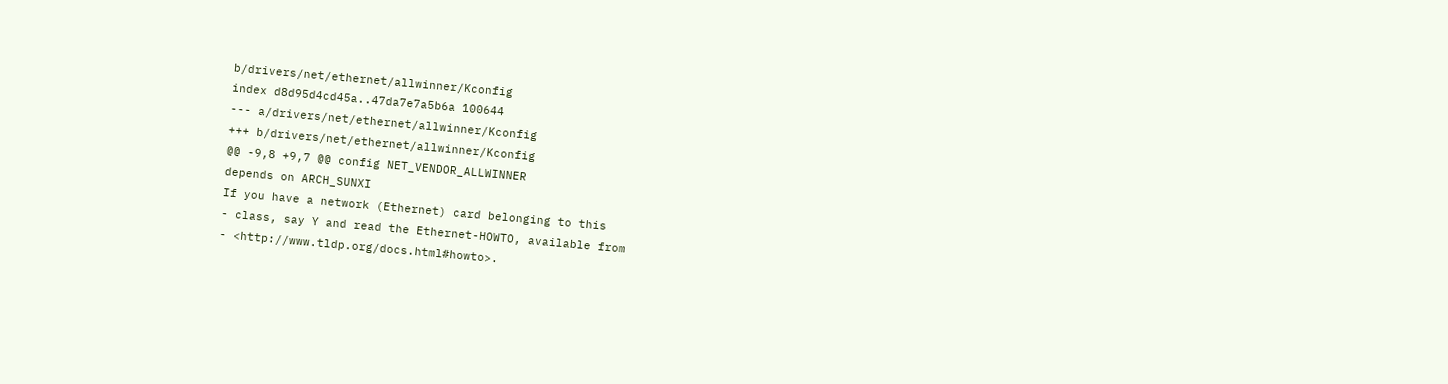b/drivers/net/ethernet/allwinner/Kconfig
index d8d95d4cd45a..47da7e7a5b6a 100644
--- a/drivers/net/ethernet/allwinner/Kconfig
+++ b/drivers/net/ethernet/allwinner/Kconfig
@@ -9,8 +9,7 @@ config NET_VENDOR_ALLWINNER
depends on ARCH_SUNXI
If you have a network (Ethernet) card belonging to this
- class, say Y and read the Ethernet-HOWTO, available from
- <http://www.tldp.org/docs.html#howto>.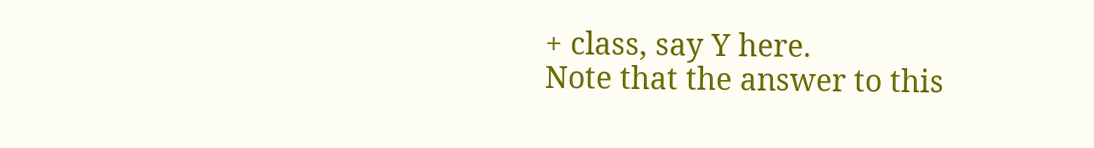+ class, say Y here.
Note that the answer to this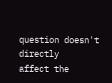question doesn't directly
affect the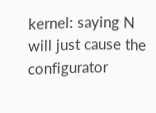kernel: saying N will just cause the configurator